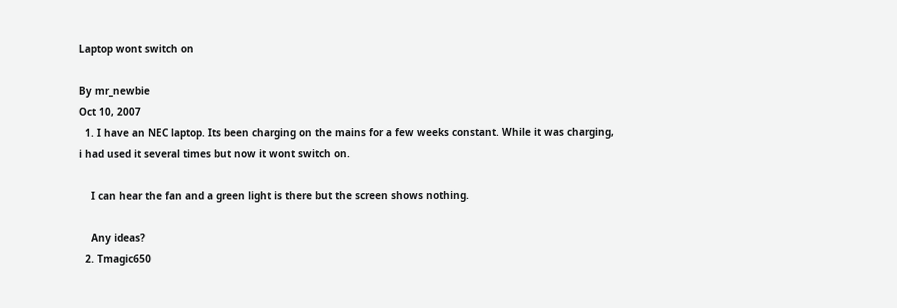Laptop wont switch on

By mr_newbie
Oct 10, 2007
  1. I have an NEC laptop. Its been charging on the mains for a few weeks constant. While it was charging, i had used it several times but now it wont switch on.

    I can hear the fan and a green light is there but the screen shows nothing.

    Any ideas?
  2. Tmagic650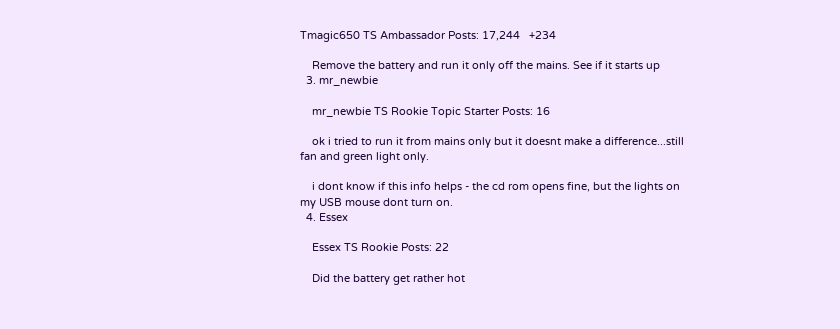Tmagic650 TS Ambassador Posts: 17,244   +234

    Remove the battery and run it only off the mains. See if it starts up
  3. mr_newbie

    mr_newbie TS Rookie Topic Starter Posts: 16

    ok i tried to run it from mains only but it doesnt make a difference...still fan and green light only.

    i dont know if this info helps - the cd rom opens fine, but the lights on my USB mouse dont turn on.
  4. Essex

    Essex TS Rookie Posts: 22

    Did the battery get rather hot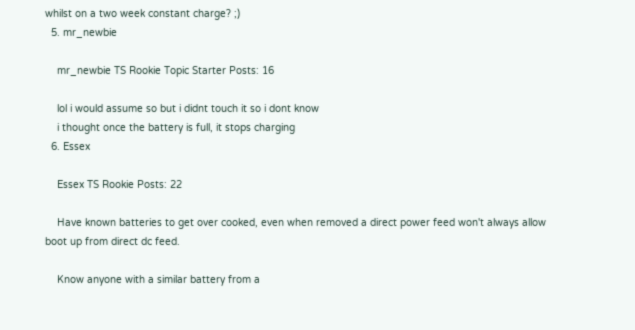whilst on a two week constant charge? ;)
  5. mr_newbie

    mr_newbie TS Rookie Topic Starter Posts: 16

    lol i would assume so but i didnt touch it so i dont know
    i thought once the battery is full, it stops charging
  6. Essex

    Essex TS Rookie Posts: 22

    Have known batteries to get over cooked, even when removed a direct power feed won't always allow boot up from direct dc feed.

    Know anyone with a similar battery from a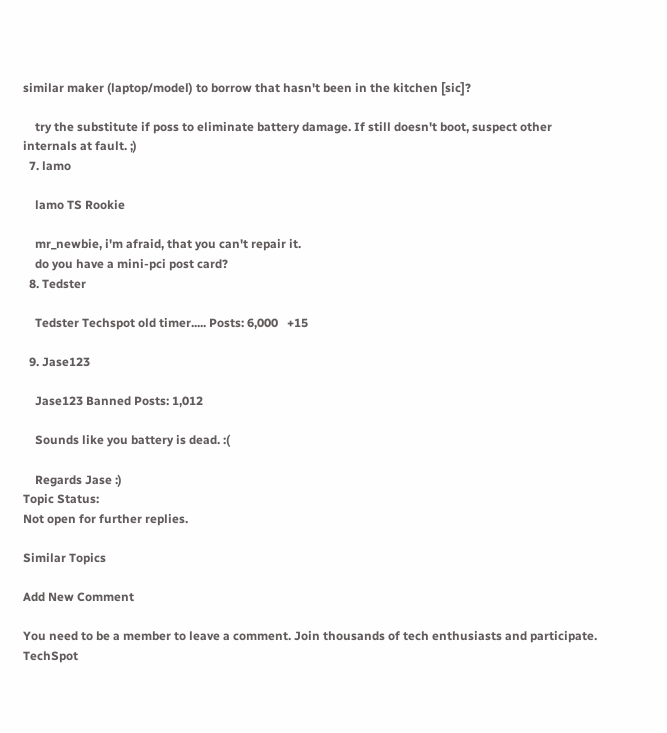similar maker (laptop/model) to borrow that hasn't been in the kitchen [sic]?

    try the substitute if poss to eliminate battery damage. If still doesn't boot, suspect other internals at fault. ;)
  7. lamo

    lamo TS Rookie

    mr_newbie, i'm afraid, that you can't repair it.
    do you have a mini-pci post card?
  8. Tedster

    Tedster Techspot old timer..... Posts: 6,000   +15

  9. Jase123

    Jase123 Banned Posts: 1,012

    Sounds like you battery is dead. :(

    Regards Jase :)
Topic Status:
Not open for further replies.

Similar Topics

Add New Comment

You need to be a member to leave a comment. Join thousands of tech enthusiasts and participate.
TechSpot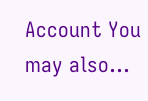Account You may also...